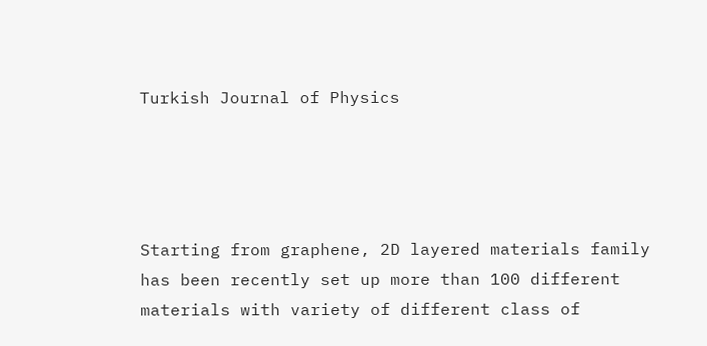Turkish Journal of Physics




Starting from graphene, 2D layered materials family has been recently set up more than 100 different materials with variety of different class of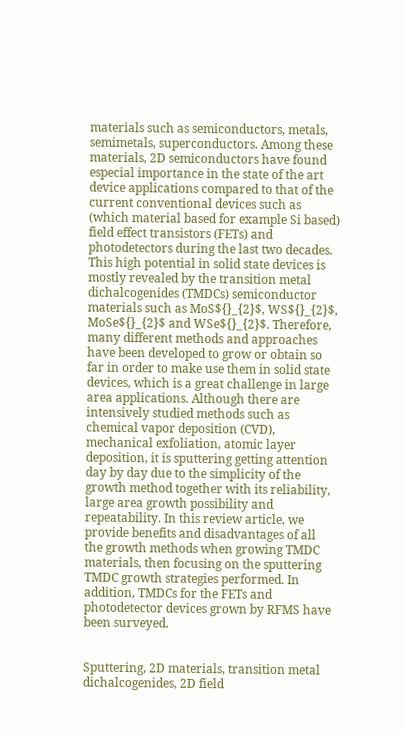materials such as semiconductors, metals, semimetals, superconductors. Among these materials, 2D semiconductors have found especial importance in the state of the art device applications compared to that of the current conventional devices such as (which material based for example Si based) field effect transistors (FETs) and photodetectors during the last two decades. This high potential in solid state devices is mostly revealed by the transition metal dichalcogenides (TMDCs) semiconductor materials such as MoS${}_{2}$, WS${}_{2}$, MoSe${}_{2}$ and WSe${}_{2}$. Therefore, many different methods and approaches have been developed to grow or obtain so far in order to make use them in solid state devices, which is a great challenge in large area applications. Although there are intensively studied methods such as chemical vapor deposition (CVD), mechanical exfoliation, atomic layer deposition, it is sputtering getting attention day by day due to the simplicity of the growth method together with its reliability, large area growth possibility and repeatability. In this review article, we provide benefits and disadvantages of all the growth methods when growing TMDC materials, then focusing on the sputtering TMDC growth strategies performed. In addition, TMDCs for the FETs and photodetector devices grown by RFMS have been surveyed.


Sputtering, 2D materials, transition metal dichalcogenides, 2D field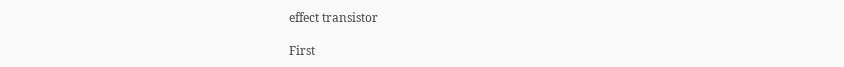effect transistor

First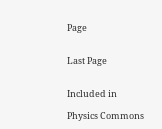Page


Last Page


Included in

Physics Commons